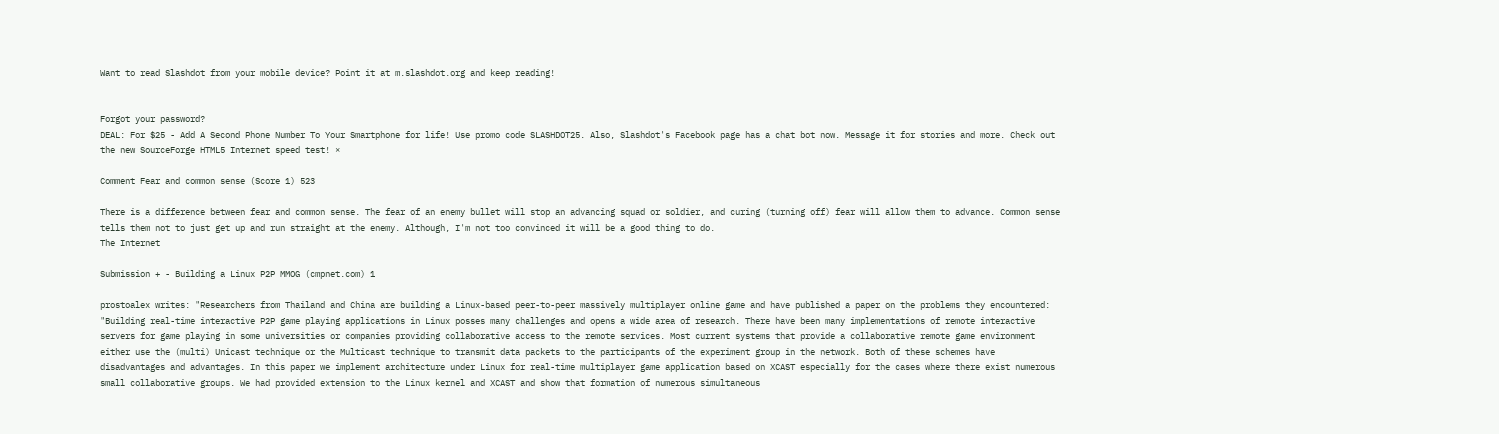Want to read Slashdot from your mobile device? Point it at m.slashdot.org and keep reading!


Forgot your password?
DEAL: For $25 - Add A Second Phone Number To Your Smartphone for life! Use promo code SLASHDOT25. Also, Slashdot's Facebook page has a chat bot now. Message it for stories and more. Check out the new SourceForge HTML5 Internet speed test! ×

Comment Fear and common sense (Score 1) 523

There is a difference between fear and common sense. The fear of an enemy bullet will stop an advancing squad or soldier, and curing (turning off) fear will allow them to advance. Common sense tells them not to just get up and run straight at the enemy. Although, I'm not too convinced it will be a good thing to do.
The Internet

Submission + - Building a Linux P2P MMOG (cmpnet.com) 1

prostoalex writes: "Researchers from Thailand and China are building a Linux-based peer-to-peer massively multiplayer online game and have published a paper on the problems they encountered: "Building real-time interactive P2P game playing applications in Linux posses many challenges and opens a wide area of research. There have been many implementations of remote interactive servers for game playing in some universities or companies providing collaborative access to the remote services. Most current systems that provide a collaborative remote game environment either use the (multi) Unicast technique or the Multicast technique to transmit data packets to the participants of the experiment group in the network. Both of these schemes have disadvantages and advantages. In this paper we implement architecture under Linux for real-time multiplayer game application based on XCAST especially for the cases where there exist numerous small collaborative groups. We had provided extension to the Linux kernel and XCAST and show that formation of numerous simultaneous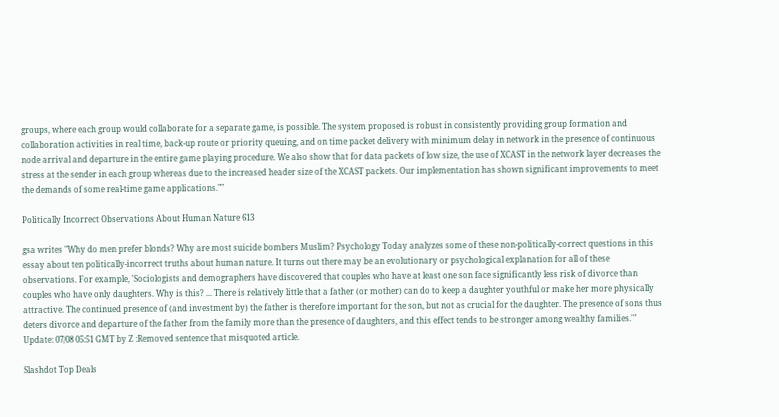groups, where each group would collaborate for a separate game, is possible. The system proposed is robust in consistently providing group formation and collaboration activities in real time, back-up route or priority queuing, and on time packet delivery with minimum delay in network in the presence of continuous node arrival and departure in the entire game playing procedure. We also show that for data packets of low size, the use of XCAST in the network layer decreases the stress at the sender in each group whereas due to the increased header size of the XCAST packets. Our implementation has shown significant improvements to meet the demands of some real-time game applications.""

Politically Incorrect Observations About Human Nature 613

gsa writes "Why do men prefer blonds? Why are most suicide bombers Muslim? Psychology Today analyzes some of these non-politically-correct questions in this essay about ten politically-incorrect truths about human nature. It turns out there may be an evolutionary or psychological explanation for all of these observations. For example, 'Sociologists and demographers have discovered that couples who have at least one son face significantly less risk of divorce than couples who have only daughters. Why is this? ... There is relatively little that a father (or mother) can do to keep a daughter youthful or make her more physically attractive. The continued presence of (and investment by) the father is therefore important for the son, but not as crucial for the daughter. The presence of sons thus deters divorce and departure of the father from the family more than the presence of daughters, and this effect tends to be stronger among wealthy families.'" Update: 07/08 05:51 GMT by Z :Removed sentence that misquoted article.

Slashdot Top Deals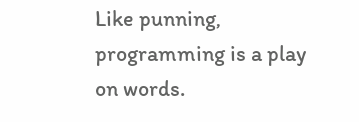Like punning, programming is a play on words.